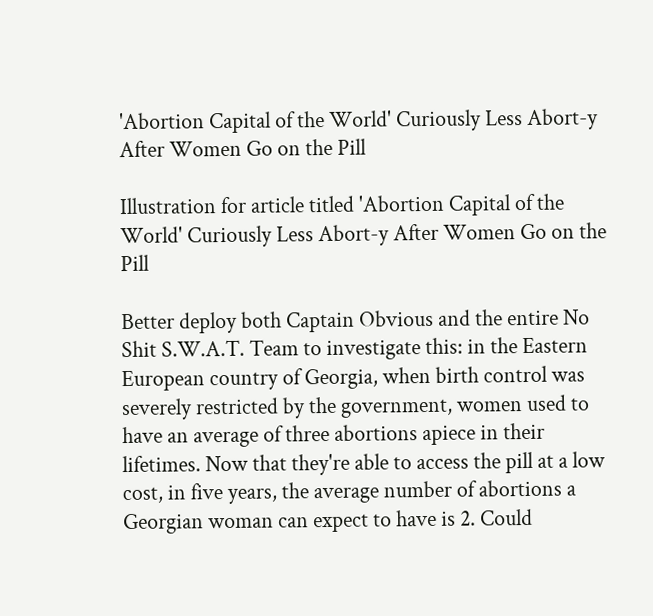'Abortion Capital of the World' Curiously Less Abort-y After Women Go on the Pill

Illustration for article titled 'Abortion Capital of the World' Curiously Less Abort-y After Women Go on the Pill

Better deploy both Captain Obvious and the entire No Shit S.W.A.T. Team to investigate this: in the Eastern European country of Georgia, when birth control was severely restricted by the government, women used to have an average of three abortions apiece in their lifetimes. Now that they're able to access the pill at a low cost, in five years, the average number of abortions a Georgian woman can expect to have is 2. Could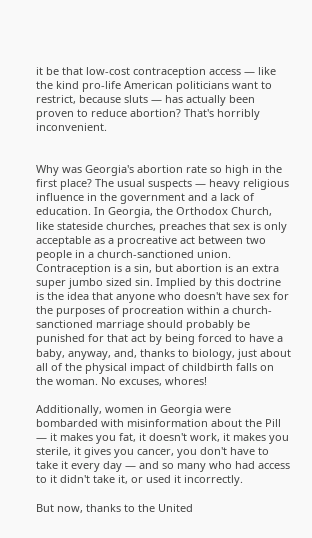it be that low-cost contraception access — like the kind pro-life American politicians want to restrict, because sluts — has actually been proven to reduce abortion? That's horribly inconvenient.


Why was Georgia's abortion rate so high in the first place? The usual suspects — heavy religious influence in the government and a lack of education. In Georgia, the Orthodox Church, like stateside churches, preaches that sex is only acceptable as a procreative act between two people in a church-sanctioned union. Contraception is a sin, but abortion is an extra super jumbo sized sin. Implied by this doctrine is the idea that anyone who doesn't have sex for the purposes of procreation within a church-sanctioned marriage should probably be punished for that act by being forced to have a baby, anyway, and, thanks to biology, just about all of the physical impact of childbirth falls on the woman. No excuses, whores!

Additionally, women in Georgia were bombarded with misinformation about the Pill — it makes you fat, it doesn't work, it makes you sterile, it gives you cancer, you don't have to take it every day — and so many who had access to it didn't take it, or used it incorrectly.

But now, thanks to the United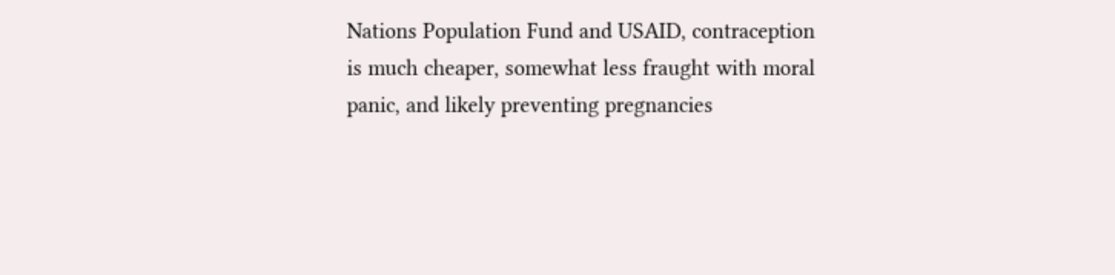Nations Population Fund and USAID, contraception is much cheaper, somewhat less fraught with moral panic, and likely preventing pregnancies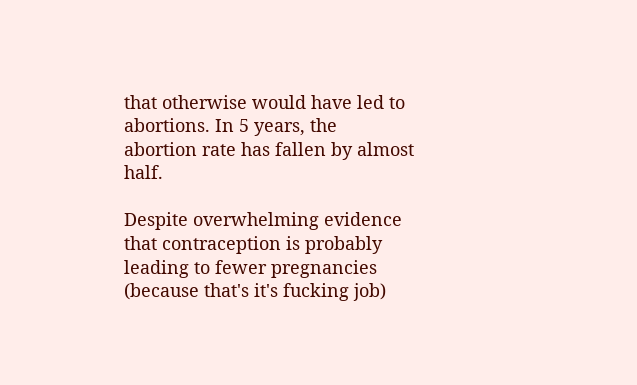that otherwise would have led to abortions. In 5 years, the abortion rate has fallen by almost half.

Despite overwhelming evidence that contraception is probably leading to fewer pregnancies (because that's it's fucking job)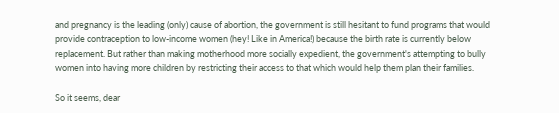and pregnancy is the leading (only) cause of abortion, the government is still hesitant to fund programs that would provide contraception to low-income women (hey! Like in America!) because the birth rate is currently below replacement. But rather than making motherhood more socially expedient, the government's attempting to bully women into having more children by restricting their access to that which would help them plan their families.

So it seems, dear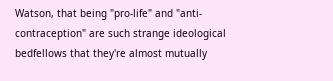Watson, that being "pro-life" and "anti-contraception" are such strange ideological bedfellows that they're almost mutually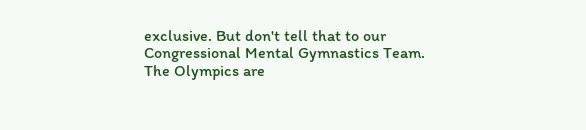exclusive. But don't tell that to our Congressional Mental Gymnastics Team. The Olympics are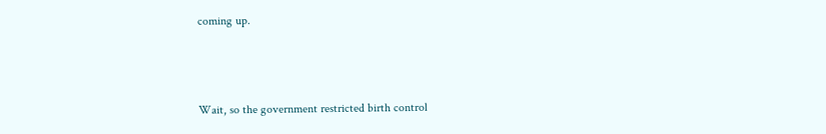coming up.



Wait, so the government restricted birth control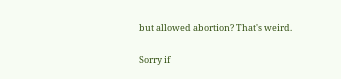but allowed abortion? That's weird.

Sorry if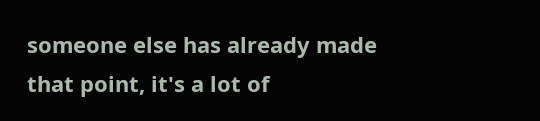someone else has already made that point, it's a lot of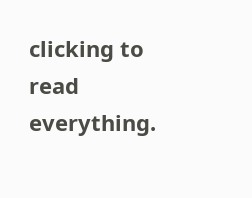clicking to read everything.